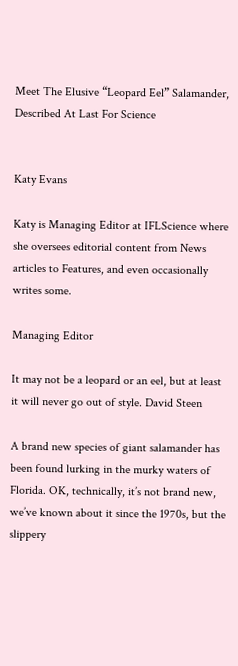Meet The Elusive “Leopard Eel” Salamander, Described At Last For Science


Katy Evans

Katy is Managing Editor at IFLScience where she oversees editorial content from News articles to Features, and even occasionally writes some.

Managing Editor

It may not be a leopard or an eel, but at least it will never go out of style. David Steen

A brand new species of giant salamander has been found lurking in the murky waters of Florida. OK, technically, it’s not brand new, we’ve known about it since the 1970s, but the slippery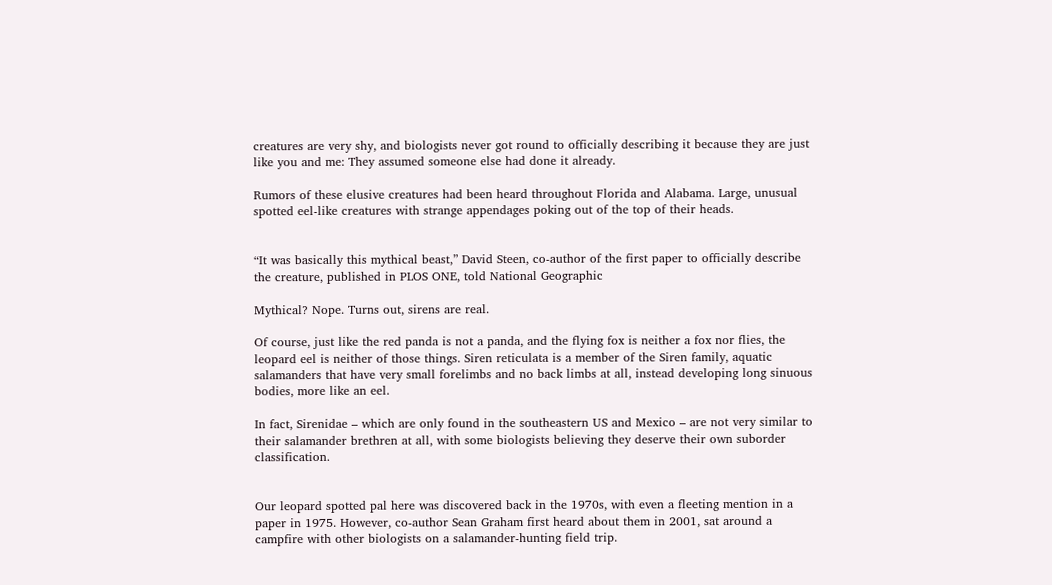creatures are very shy, and biologists never got round to officially describing it because they are just like you and me: They assumed someone else had done it already.

Rumors of these elusive creatures had been heard throughout Florida and Alabama. Large, unusual spotted eel-like creatures with strange appendages poking out of the top of their heads.


“It was basically this mythical beast,” David Steen, co-author of the first paper to officially describe the creature, published in PLOS ONE, told National Geographic

Mythical? Nope. Turns out, sirens are real.

Of course, just like the red panda is not a panda, and the flying fox is neither a fox nor flies, the leopard eel is neither of those things. Siren reticulata is a member of the Siren family, aquatic salamanders that have very small forelimbs and no back limbs at all, instead developing long sinuous bodies, more like an eel.

In fact, Sirenidae – which are only found in the southeastern US and Mexico – are not very similar to their salamander brethren at all, with some biologists believing they deserve their own suborder classification.


Our leopard spotted pal here was discovered back in the 1970s, with even a fleeting mention in a paper in 1975. However, co-author Sean Graham first heard about them in 2001, sat around a campfire with other biologists on a salamander-hunting field trip.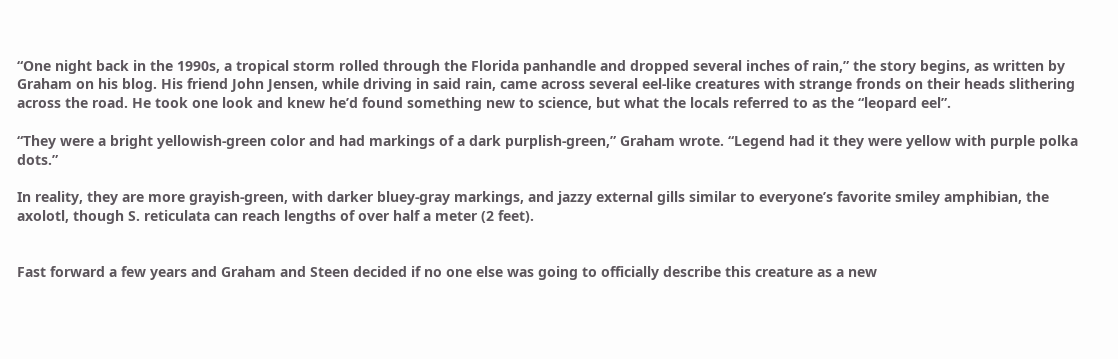“One night back in the 1990s, a tropical storm rolled through the Florida panhandle and dropped several inches of rain,” the story begins, as written by Graham on his blog. His friend John Jensen, while driving in said rain, came across several eel-like creatures with strange fronds on their heads slithering across the road. He took one look and knew he’d found something new to science, but what the locals referred to as the “leopard eel”.

“They were a bright yellowish-green color and had markings of a dark purplish-green,” Graham wrote. “Legend had it they were yellow with purple polka dots.”

In reality, they are more grayish-green, with darker bluey-gray markings, and jazzy external gills similar to everyone’s favorite smiley amphibian, the axolotl, though S. reticulata can reach lengths of over half a meter (2 feet).


Fast forward a few years and Graham and Steen decided if no one else was going to officially describe this creature as a new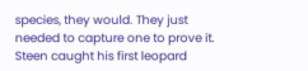species, they would. They just needed to capture one to prove it. Steen caught his first leopard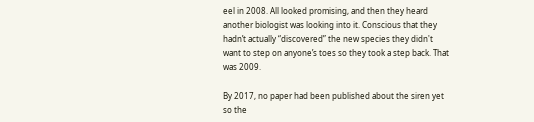eel in 2008. All looked promising, and then they heard another biologist was looking into it. Conscious that they hadn’t actually “discovered” the new species they didn't want to step on anyone’s toes so they took a step back. That was 2009.

By 2017, no paper had been published about the siren yet so the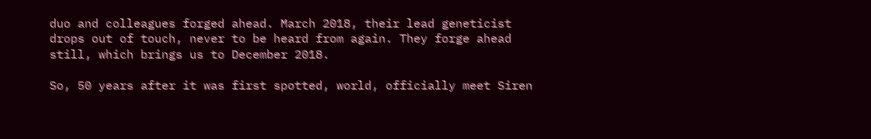duo and colleagues forged ahead. March 2018, their lead geneticist drops out of touch, never to be heard from again. They forge ahead still, which brings us to December 2018.

So, 50 years after it was first spotted, world, officially meet Siren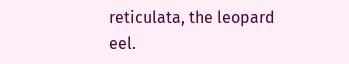reticulata, the leopard eel.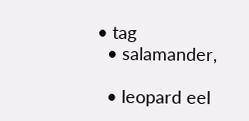• tag
  • salamander,

  • leopard eel